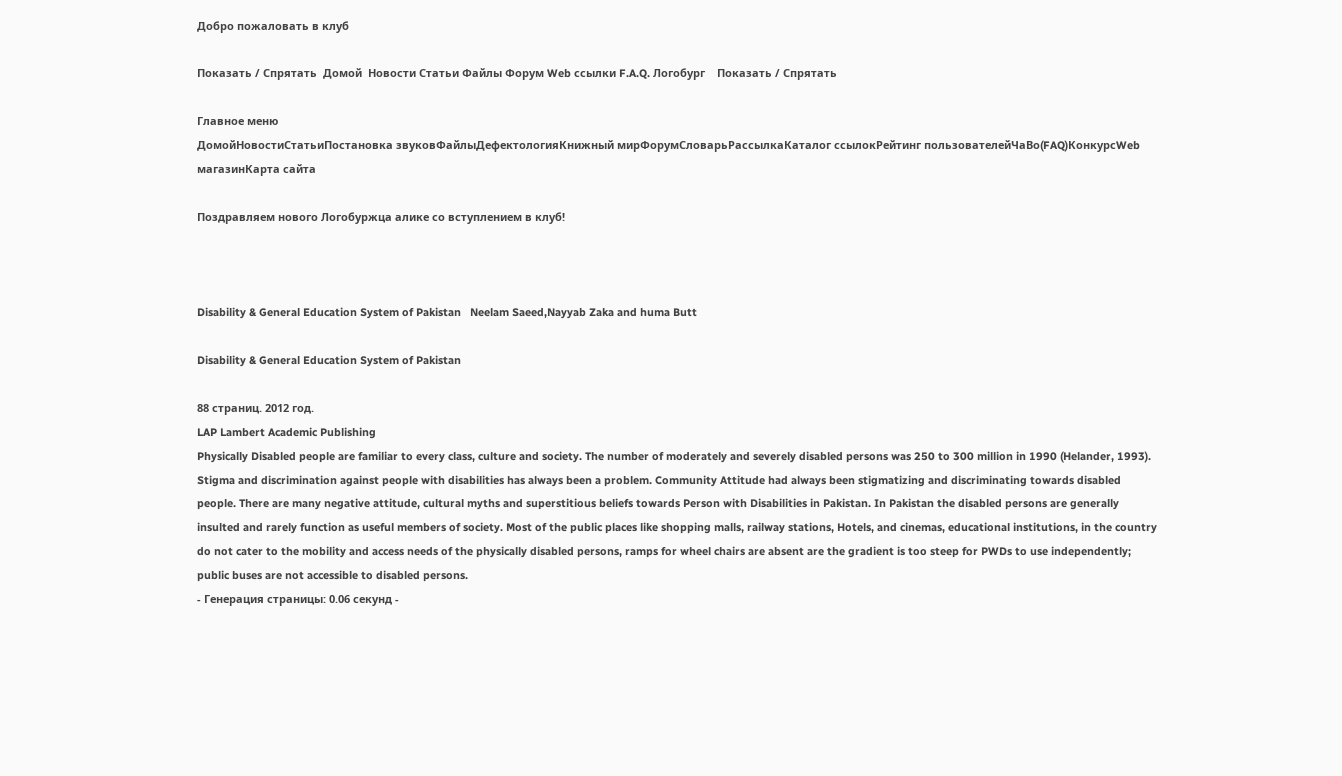Добро пожаловать в клуб

Показать / Спрятать  Домой  Новости Статьи Файлы Форум Web ссылки F.A.Q. Логобург    Показать / Спрятать

Главное меню
ДомойНовостиСтатьиПостановка звуковФайлыДефектологияКнижный мирФорумСловарьРассылкаКаталог ссылокРейтинг пользователейЧаВо(FAQ)КонкурсWeb магазинКарта сайта

Поздравляем нового Логобуржца алике со вступлением в клуб!



Disability & General Education System of Pakistan   Neelam Saeed,Nayyab Zaka and huma Butt

Disability & General Education System of Pakistan

88 страниц. 2012 год.
LAP Lambert Academic Publishing
Physically Disabled people are familiar to every class, culture and society. The number of moderately and severely disabled persons was 250 to 300 million in 1990 (Helander, 1993). Stigma and discrimination against people with disabilities has always been a problem. Community Attitude had always been stigmatizing and discriminating towards disabled people. There are many negative attitude, cultural myths and superstitious beliefs towards Person with Disabilities in Pakistan. In Pakistan the disabled persons are generally insulted and rarely function as useful members of society. Most of the public places like shopping malls, railway stations, Hotels, and cinemas, educational institutions, in the country do not cater to the mobility and access needs of the physically disabled persons, ramps for wheel chairs are absent are the gradient is too steep for PWDs to use independently; public buses are not accessible to disabled persons.
- Генерация страницы: 0.06 секунд -